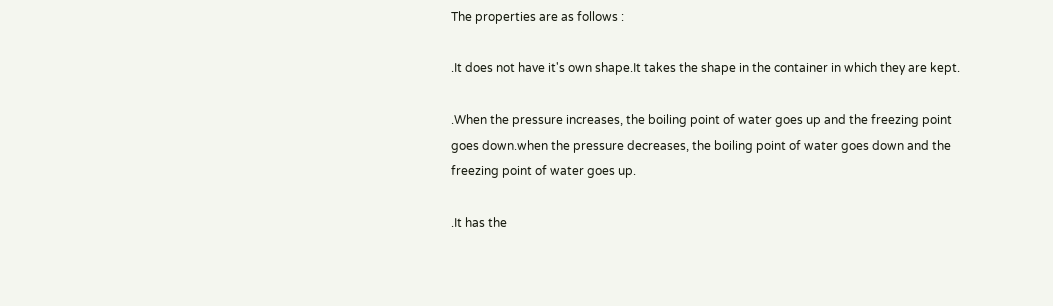The properties are as follows :

.It does not have it's own shape.It takes the shape in the container in which they are kept.

.When the pressure increases, the boiling point of water goes up and the freezing point goes down.when the pressure decreases, the boiling point of water goes down and the freezing point of water goes up.

.It has the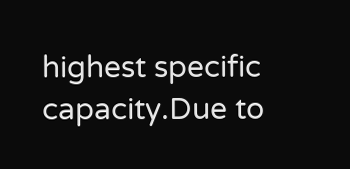highest specific capacity.Due to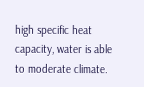high specific heat capacity, water is able to moderate climate.